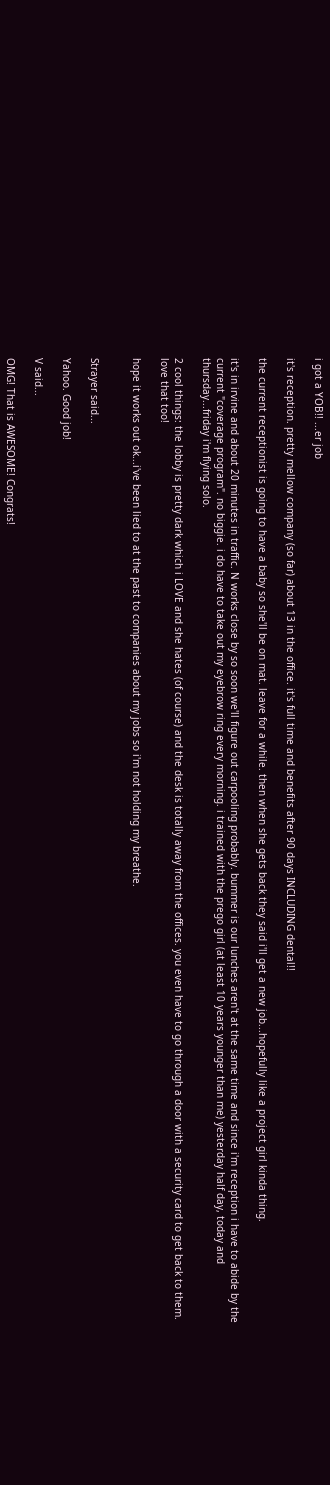i got a YOB!! ...er job

it's reception. pretty mellow company (so far) about 13 in the office. it's full time and benefits after 90 days INCLUDING dental!!

the current receptionist is going to have a baby so she'll be on mat. leave for a while. then when she gets back they said i'll get a new job...hopefully like a project girl kinda thing.

it's in irvine and about 20 minutes in traffic. N works close by so soon we'll figure out carpooling probably. bummer is our lunches aren't at the same time and since i'm reception i have to abide by the current "coverage program". no biggie. i do have to take out my eyebrow ring every morning. i trained with the prego girl (at least 10 years younger than me) yesterday half day, today and thursday...friday i'm flying solo.

2 cool things: the lobby is pretty dark which i LOVE and she hates (of course) and the desk is totally away from the offices. you even have to go through a door with a security card to get back to them. love that too!

hope it works out ok...i've been lied to at the past to companies about my jobs so i'm not holding my breathe.


Strayer said...

Yahoo. Good job!

V said...

OMG! That is AWESOME! Congrats!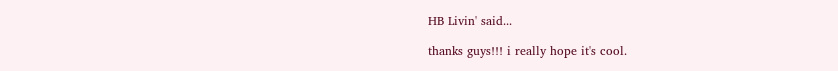HB Livin' said...

thanks guys!!! i really hope it's cool.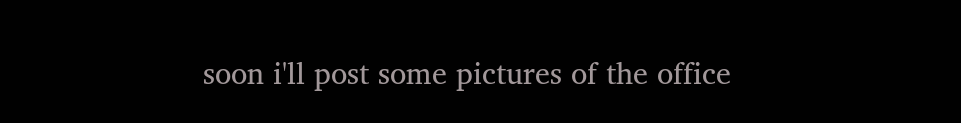soon i'll post some pictures of the office